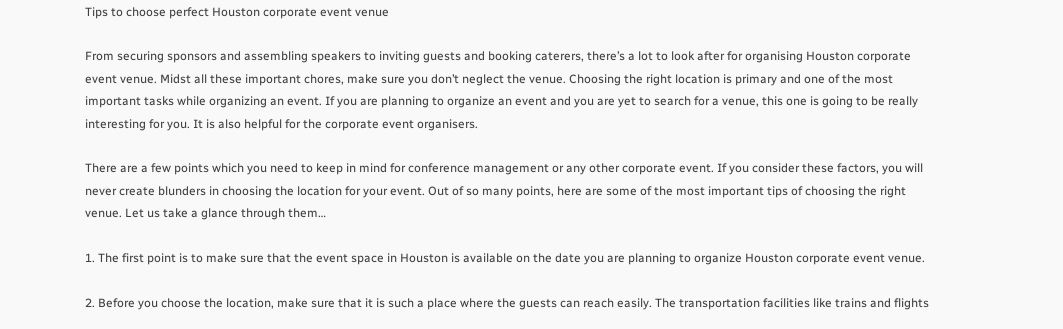Tips to choose perfect Houston corporate event venue

From securing sponsors and assembling speakers to inviting guests and booking caterers, there’s a lot to look after for organising Houston corporate event venue. Midst all these important chores, make sure you don’t neglect the venue. Choosing the right location is primary and one of the most important tasks while organizing an event. If you are planning to organize an event and you are yet to search for a venue, this one is going to be really interesting for you. It is also helpful for the corporate event organisers.

There are a few points which you need to keep in mind for conference management or any other corporate event. If you consider these factors, you will never create blunders in choosing the location for your event. Out of so many points, here are some of the most important tips of choosing the right venue. Let us take a glance through them…

1. The first point is to make sure that the event space in Houston is available on the date you are planning to organize Houston corporate event venue.

2. Before you choose the location, make sure that it is such a place where the guests can reach easily. The transportation facilities like trains and flights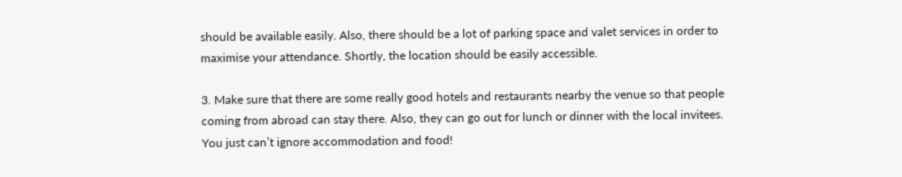should be available easily. Also, there should be a lot of parking space and valet services in order to maximise your attendance. Shortly, the location should be easily accessible.

3. Make sure that there are some really good hotels and restaurants nearby the venue so that people coming from abroad can stay there. Also, they can go out for lunch or dinner with the local invitees. You just can’t ignore accommodation and food!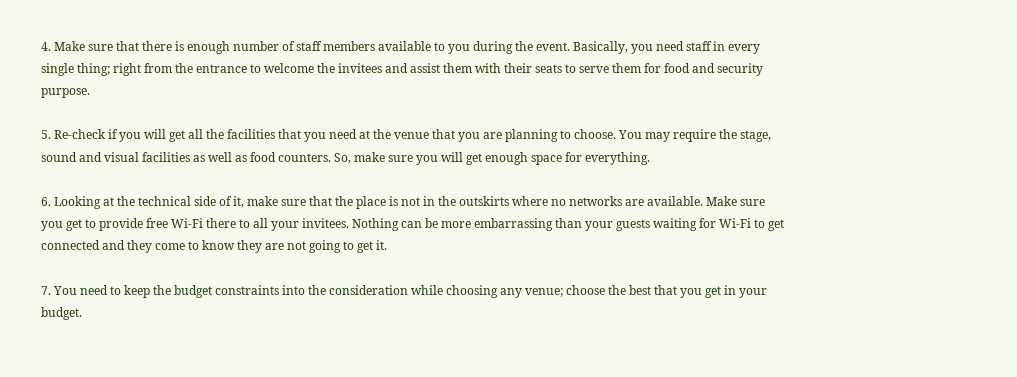4. Make sure that there is enough number of staff members available to you during the event. Basically, you need staff in every single thing; right from the entrance to welcome the invitees and assist them with their seats to serve them for food and security purpose.

5. Re-check if you will get all the facilities that you need at the venue that you are planning to choose. You may require the stage, sound and visual facilities as well as food counters. So, make sure you will get enough space for everything.

6. Looking at the technical side of it, make sure that the place is not in the outskirts where no networks are available. Make sure you get to provide free Wi-Fi there to all your invitees. Nothing can be more embarrassing than your guests waiting for Wi-Fi to get connected and they come to know they are not going to get it.

7. You need to keep the budget constraints into the consideration while choosing any venue; choose the best that you get in your budget.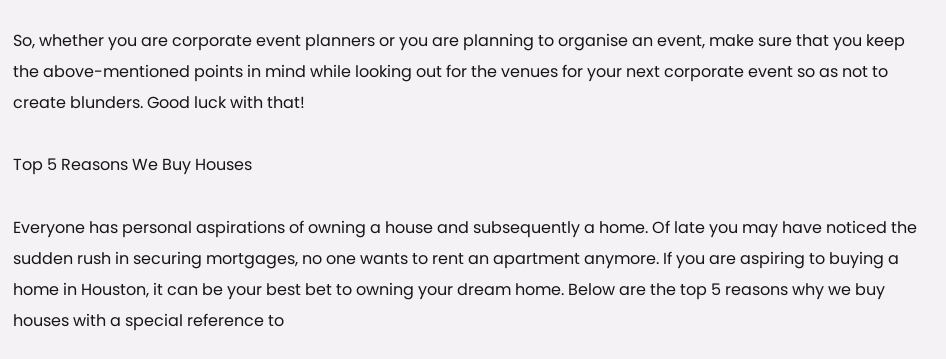So, whether you are corporate event planners or you are planning to organise an event, make sure that you keep the above-mentioned points in mind while looking out for the venues for your next corporate event so as not to create blunders. Good luck with that!

Top 5 Reasons We Buy Houses

Everyone has personal aspirations of owning a house and subsequently a home. Of late you may have noticed the sudden rush in securing mortgages, no one wants to rent an apartment anymore. If you are aspiring to buying a home in Houston, it can be your best bet to owning your dream home. Below are the top 5 reasons why we buy houses with a special reference to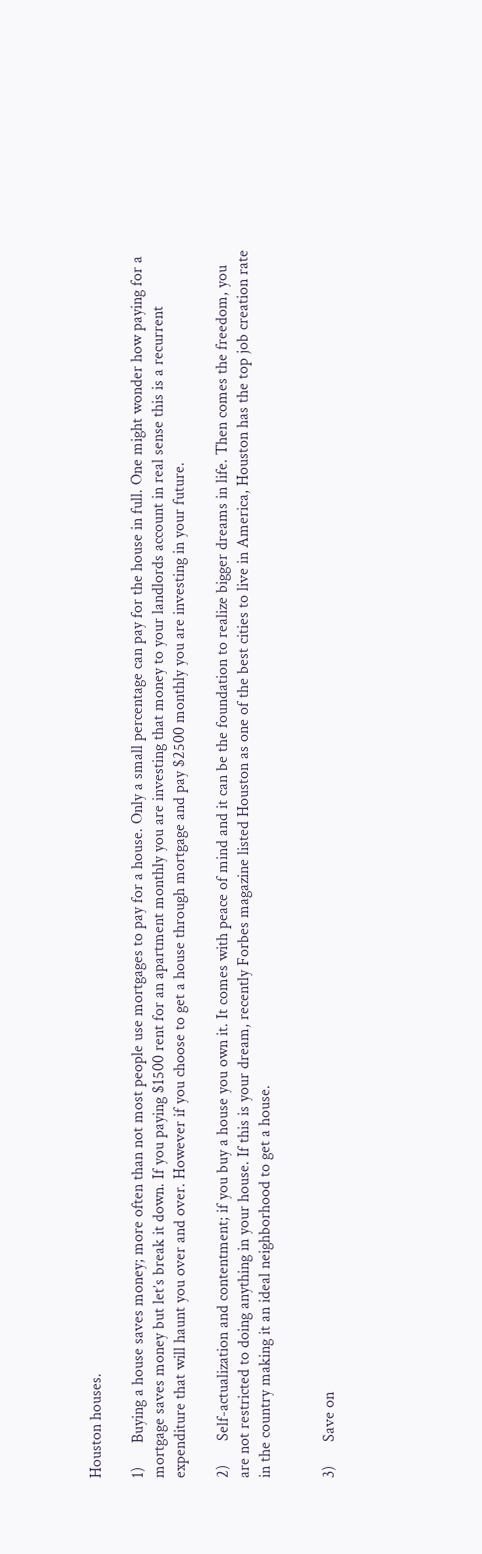Houston houses.

1)      Buying a house saves money; more often than not most people use mortgages to pay for a house. Only a small percentage can pay for the house in full. One might wonder how paying for a mortgage saves money but let’s break it down. If you paying $1500 rent for an apartment monthly you are investing that money to your landlords account in real sense this is a recurrent expenditure that will haunt you over and over. However if you choose to get a house through mortgage and pay $2500 monthly you are investing in your future.

2)      Self-actualization and contentment; if you buy a house you own it. It comes with peace of mind and it can be the foundation to realize bigger dreams in life. Then comes the freedom, you are not restricted to doing anything in your house. If this is your dream, recently Forbes magazine listed Houston as one of the best cities to live in America, Houston has the top job creation rate in the country making it an ideal neighborhood to get a house.


3)      Save on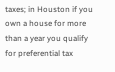taxes; in Houston if you own a house for more than a year you qualify for preferential tax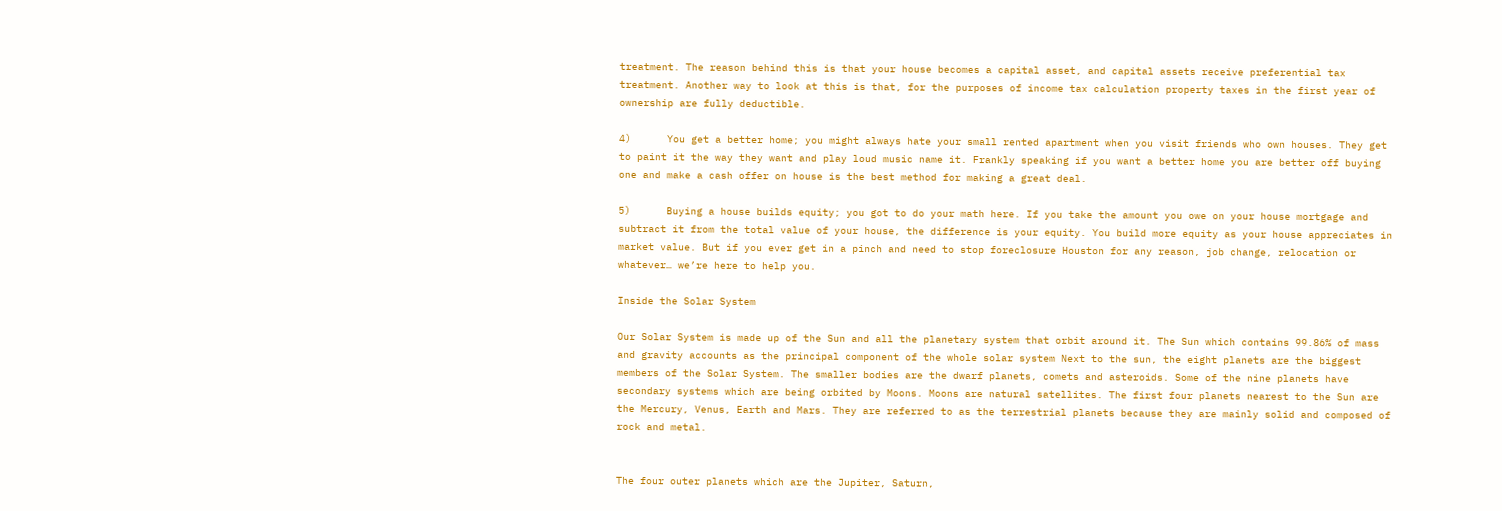treatment. The reason behind this is that your house becomes a capital asset, and capital assets receive preferential tax treatment. Another way to look at this is that, for the purposes of income tax calculation property taxes in the first year of ownership are fully deductible.

4)      You get a better home; you might always hate your small rented apartment when you visit friends who own houses. They get to paint it the way they want and play loud music name it. Frankly speaking if you want a better home you are better off buying one and make a cash offer on house is the best method for making a great deal.

5)      Buying a house builds equity; you got to do your math here. If you take the amount you owe on your house mortgage and subtract it from the total value of your house, the difference is your equity. You build more equity as your house appreciates in market value. But if you ever get in a pinch and need to stop foreclosure Houston for any reason, job change, relocation or whatever… we’re here to help you.

Inside the Solar System

Our Solar System is made up of the Sun and all the planetary system that orbit around it. The Sun which contains 99.86% of mass and gravity accounts as the principal component of the whole solar system Next to the sun, the eight planets are the biggest members of the Solar System. The smaller bodies are the dwarf planets, comets and asteroids. Some of the nine planets have secondary systems which are being orbited by Moons. Moons are natural satellites. The first four planets nearest to the Sun are the Mercury, Venus, Earth and Mars. They are referred to as the terrestrial planets because they are mainly solid and composed of rock and metal.


The four outer planets which are the Jupiter, Saturn,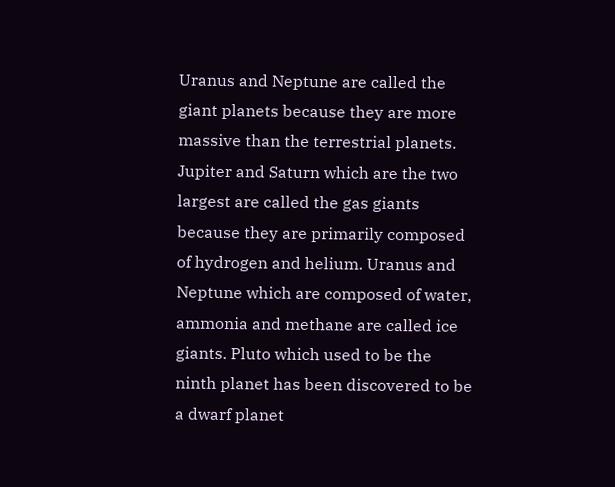Uranus and Neptune are called the giant planets because they are more massive than the terrestrial planets. Jupiter and Saturn which are the two largest are called the gas giants because they are primarily composed of hydrogen and helium. Uranus and Neptune which are composed of water, ammonia and methane are called ice giants. Pluto which used to be the ninth planet has been discovered to be a dwarf planet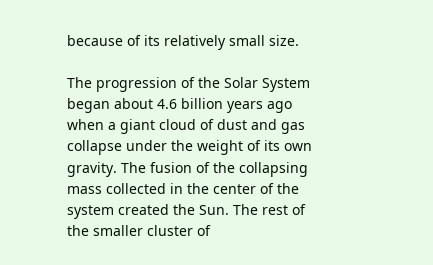because of its relatively small size.

The progression of the Solar System began about 4.6 billion years ago when a giant cloud of dust and gas collapse under the weight of its own gravity. The fusion of the collapsing mass collected in the center of the system created the Sun. The rest of the smaller cluster of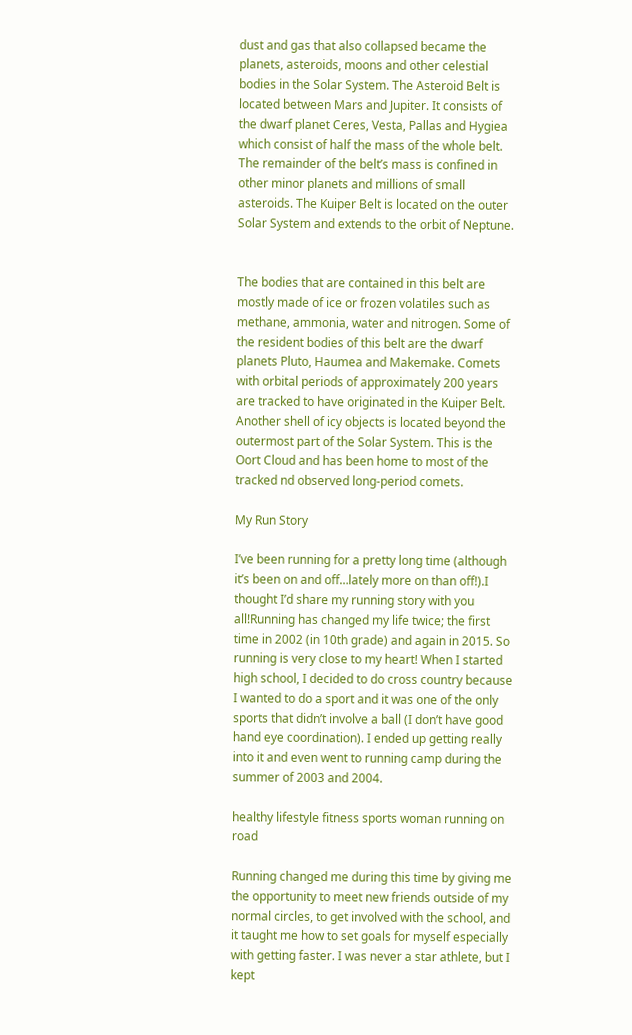dust and gas that also collapsed became the planets, asteroids, moons and other celestial bodies in the Solar System. The Asteroid Belt is located between Mars and Jupiter. It consists of the dwarf planet Ceres, Vesta, Pallas and Hygiea which consist of half the mass of the whole belt. The remainder of the belt’s mass is confined in other minor planets and millions of small asteroids. The Kuiper Belt is located on the outer Solar System and extends to the orbit of Neptune.


The bodies that are contained in this belt are mostly made of ice or frozen volatiles such as methane, ammonia, water and nitrogen. Some of the resident bodies of this belt are the dwarf planets Pluto, Haumea and Makemake. Comets with orbital periods of approximately 200 years are tracked to have originated in the Kuiper Belt. Another shell of icy objects is located beyond the outermost part of the Solar System. This is the Oort Cloud and has been home to most of the tracked nd observed long-period comets.

My Run Story

I’ve been running for a pretty long time (although it’s been on and off…lately more on than off!).I thought I’d share my running story with you all!Running has changed my life twice; the first time in 2002 (in 10th grade) and again in 2015. So running is very close to my heart! When I started high school, I decided to do cross country because I wanted to do a sport and it was one of the only sports that didn’t involve a ball (I don’t have good hand eye coordination). I ended up getting really into it and even went to running camp during the summer of 2003 and 2004.

healthy lifestyle fitness sports woman running on road

Running changed me during this time by giving me the opportunity to meet new friends outside of my normal circles, to get involved with the school, and it taught me how to set goals for myself especially with getting faster. I was never a star athlete, but I kept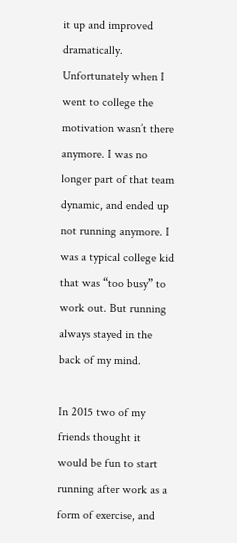it up and improved dramatically. Unfortunately when I went to college the motivation wasn’t there anymore. I was no longer part of that team dynamic, and ended up not running anymore. I was a typical college kid that was “too busy” to work out. But running always stayed in the back of my mind.

In 2015 two of my friends thought it would be fun to start running after work as a form of exercise, and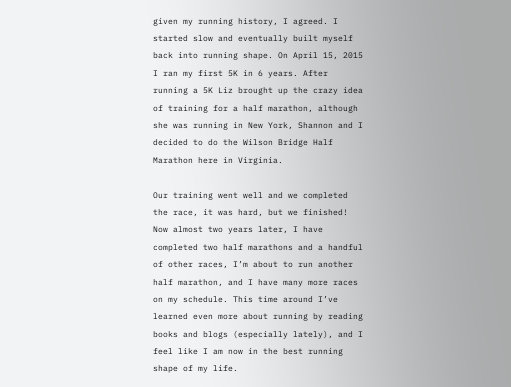given my running history, I agreed. I started slow and eventually built myself back into running shape. On April 15, 2015 I ran my first 5K in 6 years. After running a 5K Liz brought up the crazy idea of training for a half marathon, although she was running in New York, Shannon and I decided to do the Wilson Bridge Half Marathon here in Virginia.

Our training went well and we completed the race, it was hard, but we finished! Now almost two years later, I have completed two half marathons and a handful of other races, I’m about to run another half marathon, and I have many more races on my schedule. This time around I’ve learned even more about running by reading books and blogs (especially lately), and I feel like I am now in the best running shape of my life.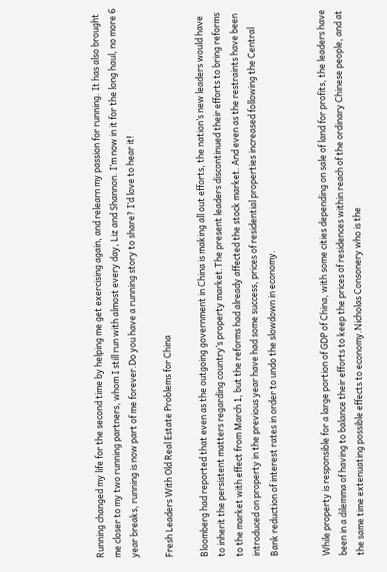Running changed my life for the second time by helping me get exercising again, and relearn my passion for running. It has also brought me closer to my two running partners, whom I still run with almost every day, Liz and Shannon. I’m now in it for the long haul, no more 6 year breaks, running is now part of me forever.Do you have a running story to share? I’d love to hear it!

Fresh Leaders With Old Real Estate Problems for China

Bloomberg had reported that even as the outgoing government in China is making all out efforts, the nation’s new leaders would have to inherit the persistent matters regarding country’s property market.The present leaders discontinued their efforts to bring reforms to the market with effect from March 1, but the reforms had already affected the stock market. And even as the restraints have been introduced on property in the previous year have had some success, prices of residential properties increased following the Central Bank reduction of interest rates in order to undo the slowdown in economy.


While property is responsible for a large portion of GDP of China, with some cities depending on sale of land for profits, the leaders have been in a dilemma of having to balance their efforts to keep the prices of residences within reach of the ordinary Chinese people, and at the same time extenuating possible effects to economy.Nicholas Consonery who is the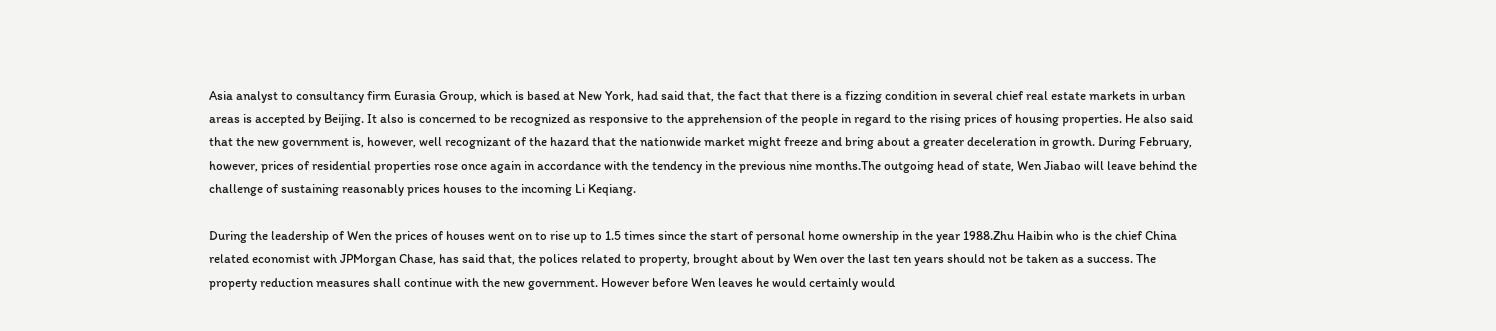Asia analyst to consultancy firm Eurasia Group, which is based at New York, had said that, the fact that there is a fizzing condition in several chief real estate markets in urban areas is accepted by Beijing. It also is concerned to be recognized as responsive to the apprehension of the people in regard to the rising prices of housing properties. He also said that the new government is, however, well recognizant of the hazard that the nationwide market might freeze and bring about a greater deceleration in growth. During February, however, prices of residential properties rose once again in accordance with the tendency in the previous nine months.The outgoing head of state, Wen Jiabao will leave behind the challenge of sustaining reasonably prices houses to the incoming Li Keqiang.

During the leadership of Wen the prices of houses went on to rise up to 1.5 times since the start of personal home ownership in the year 1988.Zhu Haibin who is the chief China related economist with JPMorgan Chase, has said that, the polices related to property, brought about by Wen over the last ten years should not be taken as a success. The property reduction measures shall continue with the new government. However before Wen leaves he would certainly would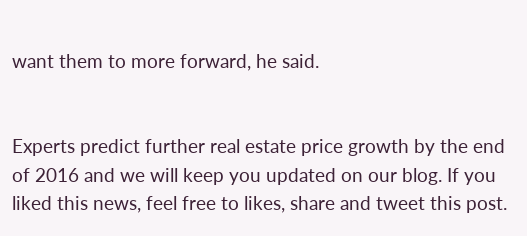want them to more forward, he said.


Experts predict further real estate price growth by the end of 2016 and we will keep you updated on our blog. If you liked this news, feel free to likes, share and tweet this post.